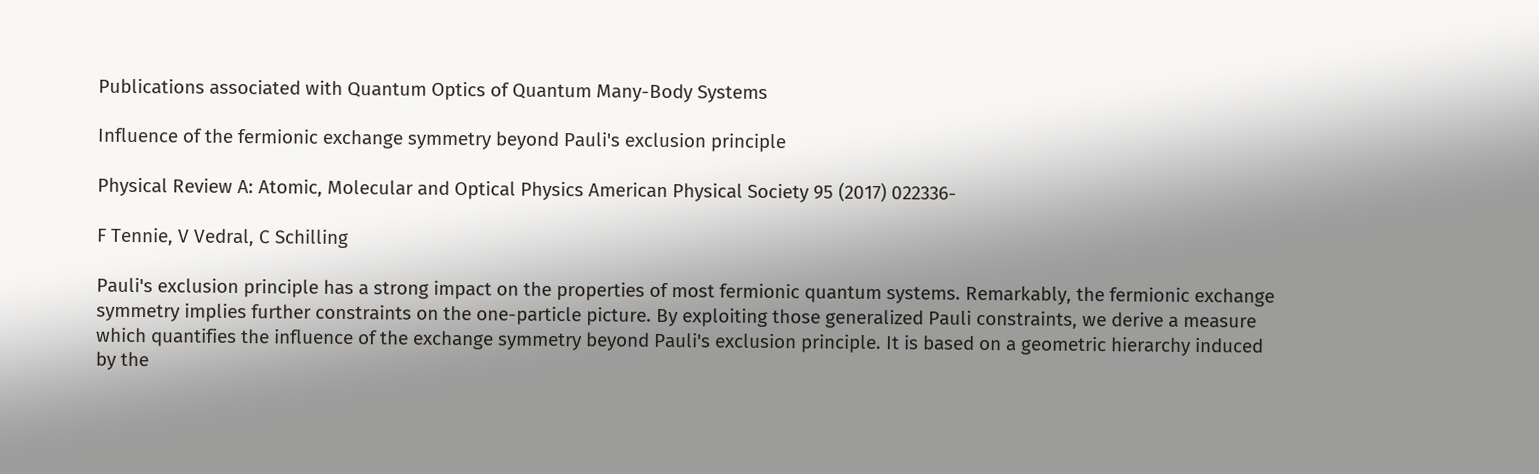Publications associated with Quantum Optics of Quantum Many-Body Systems

Influence of the fermionic exchange symmetry beyond Pauli's exclusion principle

Physical Review A: Atomic, Molecular and Optical Physics American Physical Society 95 (2017) 022336-

F Tennie, V Vedral, C Schilling

Pauli's exclusion principle has a strong impact on the properties of most fermionic quantum systems. Remarkably, the fermionic exchange symmetry implies further constraints on the one-particle picture. By exploiting those generalized Pauli constraints, we derive a measure which quantifies the influence of the exchange symmetry beyond Pauli's exclusion principle. It is based on a geometric hierarchy induced by the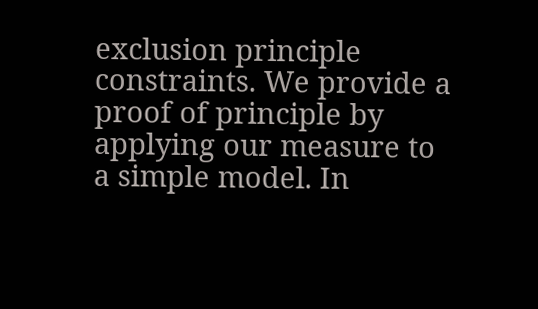exclusion principle constraints. We provide a proof of principle by applying our measure to a simple model. In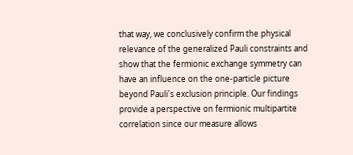that way, we conclusively confirm the physical relevance of the generalized Pauli constraints and show that the fermionic exchange symmetry can have an influence on the one-particle picture beyond Pauli's exclusion principle. Our findings provide a perspective on fermionic multipartite correlation since our measure allows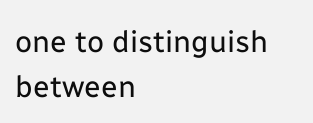one to distinguish between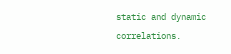static and dynamic correlations.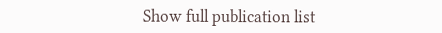Show full publication list